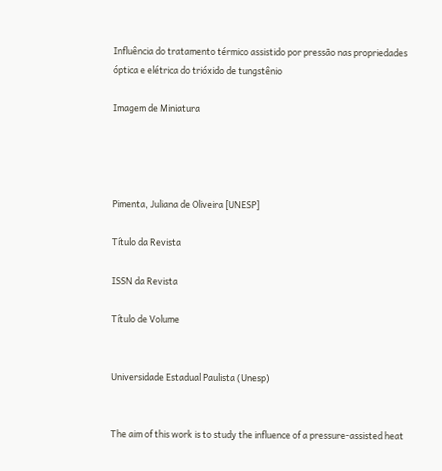Influência do tratamento térmico assistido por pressão nas propriedades óptica e elétrica do trióxido de tungstênio

Imagem de Miniatura




Pimenta, Juliana de Oliveira [UNESP]

Título da Revista

ISSN da Revista

Título de Volume


Universidade Estadual Paulista (Unesp)


The aim of this work is to study the influence of a pressure-assisted heat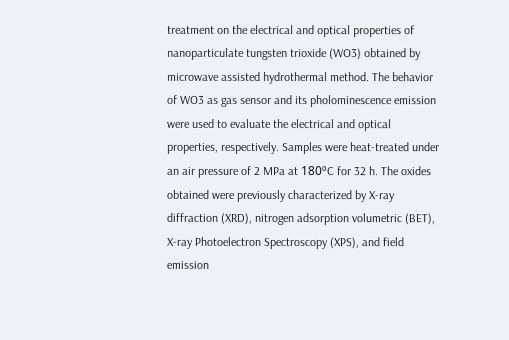treatment on the electrical and optical properties of nanoparticulate tungsten trioxide (WO3) obtained by microwave assisted hydrothermal method. The behavior of WO3 as gas sensor and its pholominescence emission were used to evaluate the electrical and optical properties, respectively. Samples were heat-treated under an air pressure of 2 MPa at 180ºC for 32 h. The oxides obtained were previously characterized by X-ray diffraction (XRD), nitrogen adsorption volumetric (BET), X-ray Photoelectron Spectroscopy (XPS), and field emission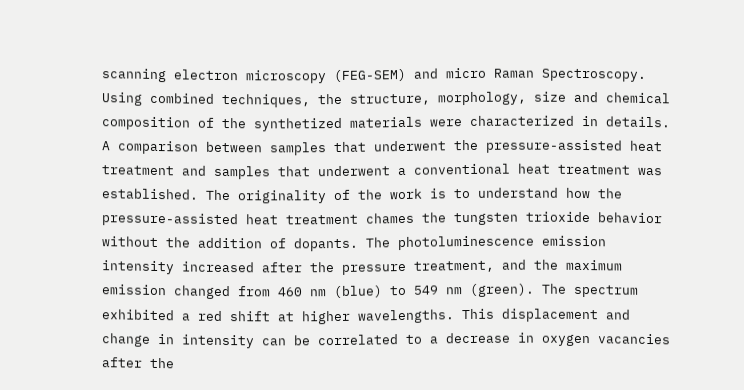scanning electron microscopy (FEG-SEM) and micro Raman Spectroscopy. Using combined techniques, the structure, morphology, size and chemical composition of the synthetized materials were characterized in details. A comparison between samples that underwent the pressure-assisted heat treatment and samples that underwent a conventional heat treatment was established. The originality of the work is to understand how the pressure-assisted heat treatment chames the tungsten trioxide behavior without the addition of dopants. The photoluminescence emission intensity increased after the pressure treatment, and the maximum emission changed from 460 nm (blue) to 549 nm (green). The spectrum exhibited a red shift at higher wavelengths. This displacement and change in intensity can be correlated to a decrease in oxygen vacancies after the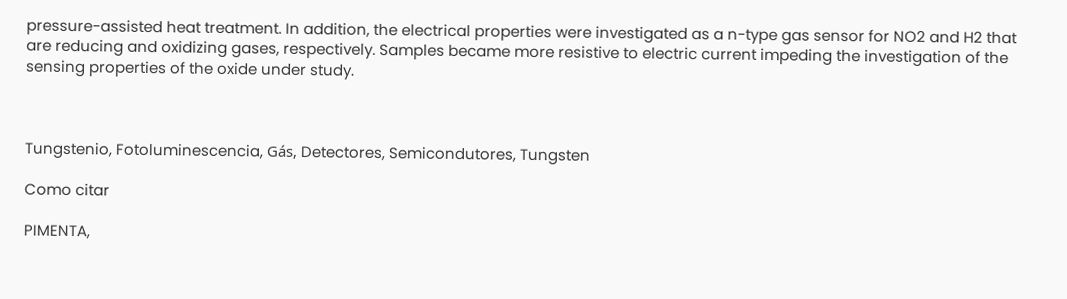pressure-assisted heat treatment. In addition, the electrical properties were investigated as a n-type gas sensor for NO2 and H2 that are reducing and oxidizing gases, respectively. Samples became more resistive to electric current impeding the investigation of the sensing properties of the oxide under study.



Tungstenio, Fotoluminescencia, Gás, Detectores, Semicondutores, Tungsten

Como citar

PIMENTA,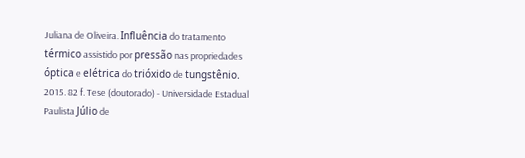Juliana de Oliveira. Influência do tratamento térmico assistido por pressão nas propriedades óptica e elétrica do trióxido de tungstênio. 2015. 82 f. Tese (doutorado) - Universidade Estadual Paulista Júlio de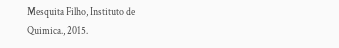Mesquita Filho, Instituto de Quimica., 2015.